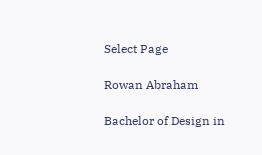Select Page

Rowan Abraham

Bachelor of Design in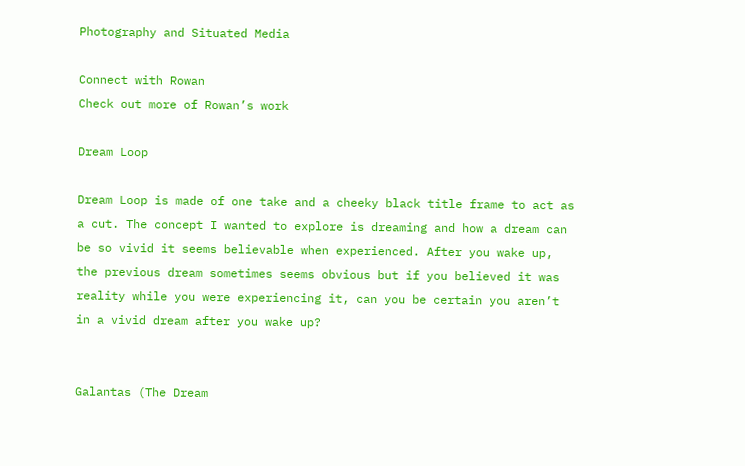Photography and Situated Media

Connect with Rowan
Check out more of Rowan’s work

Dream Loop

Dream Loop is made of one take and a cheeky black title frame to act as a cut. The concept I wanted to explore is dreaming and how a dream can be so vivid it seems believable when experienced. After you wake up, the previous dream sometimes seems obvious but if you believed it was reality while you were experiencing it, can you be certain you aren’t in a vivid dream after you wake up?


Galantas (The Dream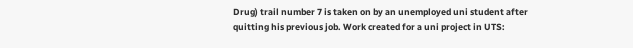Drug) trail number 7 is taken on by an unemployed uni student after quitting his previous job. Work created for a uni project in UTS: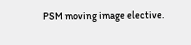PSM moving image elective.